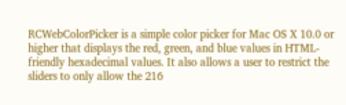RCWebColorPicker is a simple color picker for Mac OS X 10.0 or higher that displays the red, green, and blue values in HTML-friendly hexadecimal values. It also allows a user to restrict the sliders to only allow the 216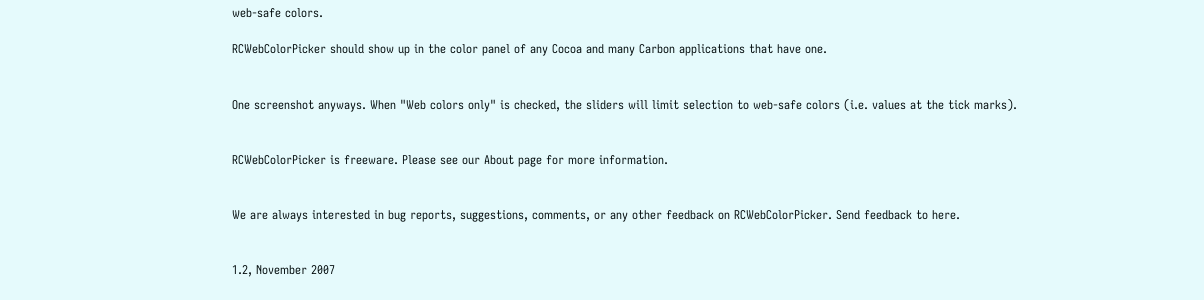web-safe colors.

RCWebColorPicker should show up in the color panel of any Cocoa and many Carbon applications that have one.


One screenshot anyways. When "Web colors only" is checked, the sliders will limit selection to web-safe colors (i.e. values at the tick marks).


RCWebColorPicker is freeware. Please see our About page for more information.


We are always interested in bug reports, suggestions, comments, or any other feedback on RCWebColorPicker. Send feedback to here.


1.2, November 2007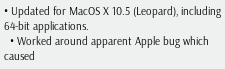• Updated for MacOS X 10.5 (Leopard), including 64-bit applications.
  • Worked around apparent Apple bug which caused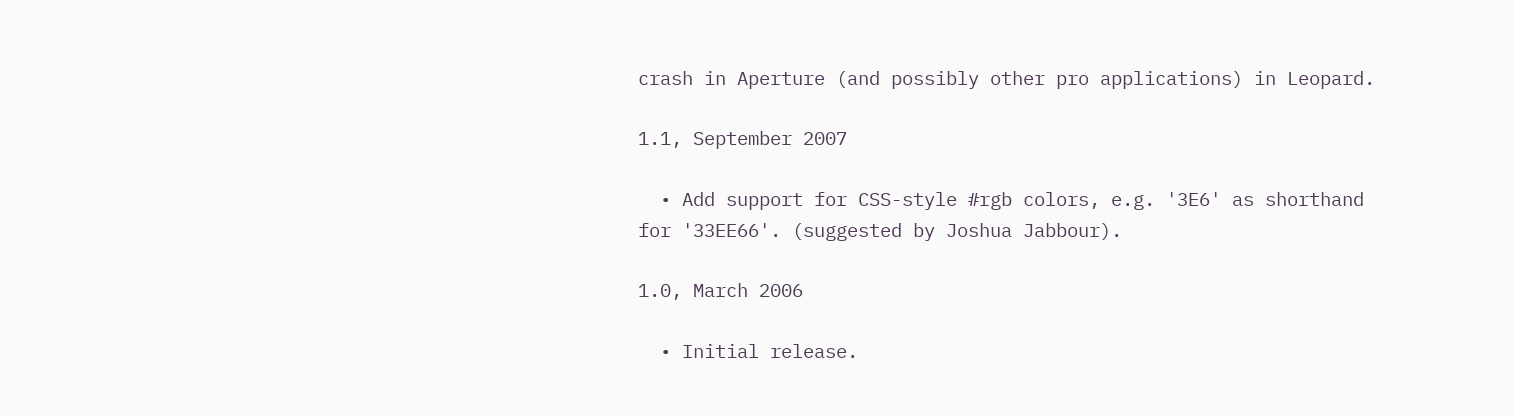crash in Aperture (and possibly other pro applications) in Leopard.

1.1, September 2007

  • Add support for CSS-style #rgb colors, e.g. '3E6' as shorthand for '33EE66'. (suggested by Joshua Jabbour).

1.0, March 2006

  • Initial release.